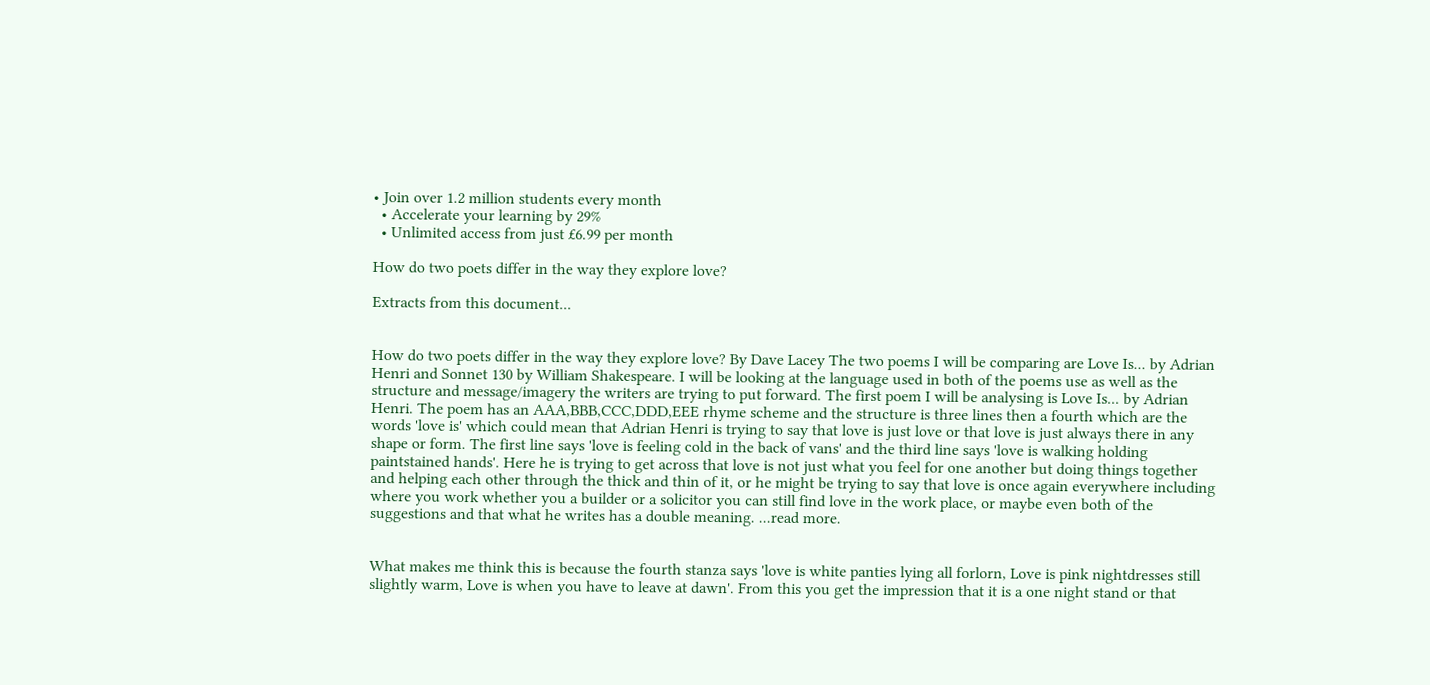• Join over 1.2 million students every month
  • Accelerate your learning by 29%
  • Unlimited access from just £6.99 per month

How do two poets differ in the way they explore love?

Extracts from this document...


How do two poets differ in the way they explore love? By Dave Lacey The two poems I will be comparing are Love Is... by Adrian Henri and Sonnet 130 by William Shakespeare. I will be looking at the language used in both of the poems use as well as the structure and message/imagery the writers are trying to put forward. The first poem I will be analysing is Love Is... by Adrian Henri. The poem has an AAA,BBB,CCC,DDD,EEE rhyme scheme and the structure is three lines then a fourth which are the words 'love is' which could mean that Adrian Henri is trying to say that love is just love or that love is just always there in any shape or form. The first line says 'love is feeling cold in the back of vans' and the third line says 'love is walking holding paintstained hands'. Here he is trying to get across that love is not just what you feel for one another but doing things together and helping each other through the thick and thin of it, or he might be trying to say that love is once again everywhere including where you work whether you a builder or a solicitor you can still find love in the work place, or maybe even both of the suggestions and that what he writes has a double meaning. ...read more.


What makes me think this is because the fourth stanza says 'love is white panties lying all forlorn, Love is pink nightdresses still slightly warm, Love is when you have to leave at dawn'. From this you get the impression that it is a one night stand or that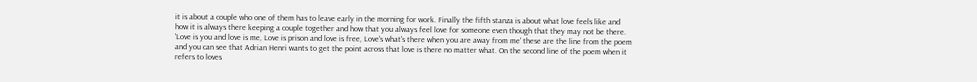it is about a couple who one of them has to leave early in the morning for work. Finally the fifth stanza is about what love feels like and how it is always there keeping a couple together and how that you always feel love for someone even though that they may not be there. 'Love is you and love is me, Love is prison and love is free, Love's what's there when you are away from me' these are the line from the poem and you can see that Adrian Henri wants to get the point across that love is there no matter what. On the second line of the poem when it refers to loves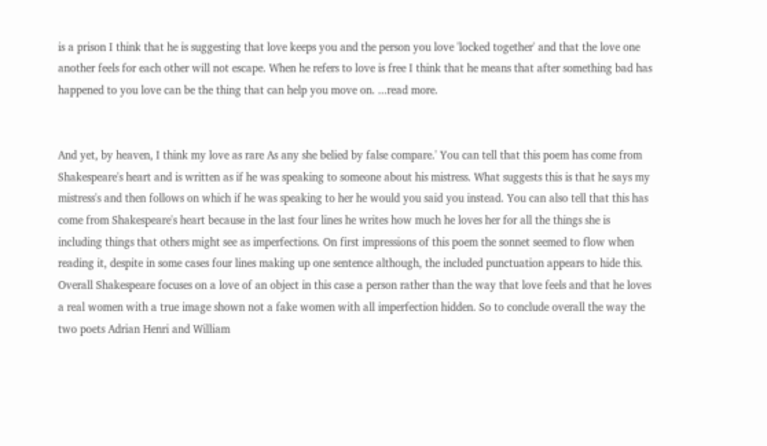is a prison I think that he is suggesting that love keeps you and the person you love 'locked together' and that the love one another feels for each other will not escape. When he refers to love is free I think that he means that after something bad has happened to you love can be the thing that can help you move on. ...read more.


And yet, by heaven, I think my love as rare As any she belied by false compare.' You can tell that this poem has come from Shakespeare's heart and is written as if he was speaking to someone about his mistress. What suggests this is that he says my mistress's and then follows on which if he was speaking to her he would you said you instead. You can also tell that this has come from Shakespeare's heart because in the last four lines he writes how much he loves her for all the things she is including things that others might see as imperfections. On first impressions of this poem the sonnet seemed to flow when reading it, despite in some cases four lines making up one sentence although, the included punctuation appears to hide this. Overall Shakespeare focuses on a love of an object in this case a person rather than the way that love feels and that he loves a real women with a true image shown not a fake women with all imperfection hidden. So to conclude overall the way the two poets Adrian Henri and William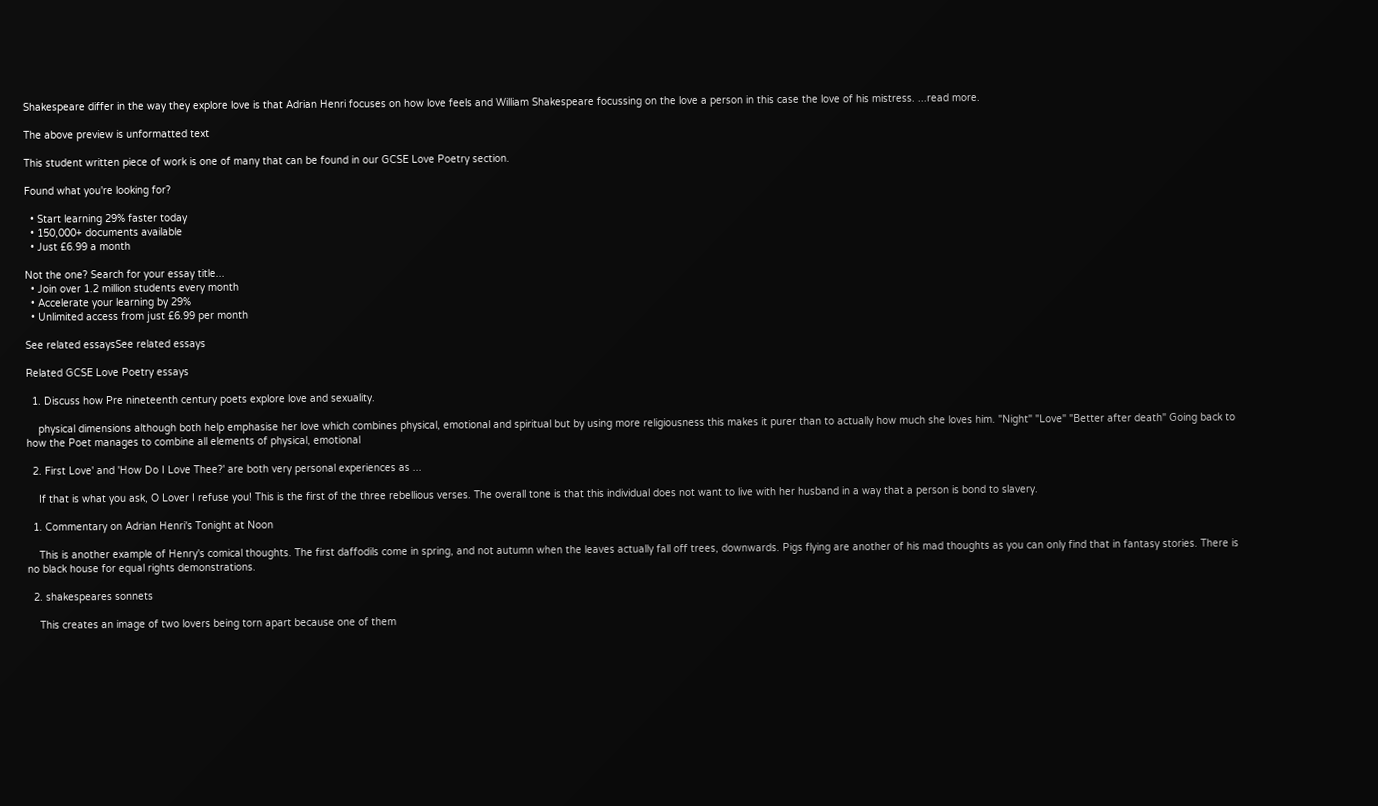Shakespeare differ in the way they explore love is that Adrian Henri focuses on how love feels and William Shakespeare focussing on the love a person in this case the love of his mistress. ...read more.

The above preview is unformatted text

This student written piece of work is one of many that can be found in our GCSE Love Poetry section.

Found what you're looking for?

  • Start learning 29% faster today
  • 150,000+ documents available
  • Just £6.99 a month

Not the one? Search for your essay title...
  • Join over 1.2 million students every month
  • Accelerate your learning by 29%
  • Unlimited access from just £6.99 per month

See related essaysSee related essays

Related GCSE Love Poetry essays

  1. Discuss how Pre nineteenth century poets explore love and sexuality.

    physical dimensions although both help emphasise her love which combines physical, emotional and spiritual but by using more religiousness this makes it purer than to actually how much she loves him. "Night" "Love" "Better after death" Going back to how the Poet manages to combine all elements of physical, emotional

  2. First Love' and 'How Do I Love Thee?' are both very personal experiences as ...

    If that is what you ask, O Lover I refuse you! This is the first of the three rebellious verses. The overall tone is that this individual does not want to live with her husband in a way that a person is bond to slavery.

  1. Commentary on Adrian Henri's Tonight at Noon

    This is another example of Henry's comical thoughts. The first daffodils come in spring, and not autumn when the leaves actually fall off trees, downwards. Pigs flying are another of his mad thoughts as you can only find that in fantasy stories. There is no black house for equal rights demonstrations.

  2. shakespeares sonnets

    This creates an image of two lovers being torn apart because one of them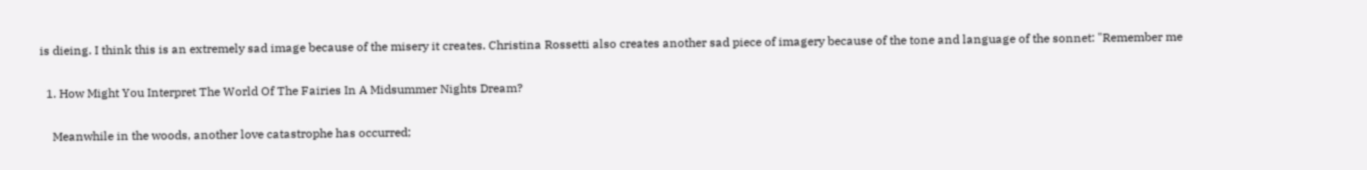is dieing. I think this is an extremely sad image because of the misery it creates. Christina Rossetti also creates another sad piece of imagery because of the tone and language of the sonnet: "Remember me

  1. How Might You Interpret The World Of The Fairies In A Midsummer Nights Dream?

    Meanwhile in the woods, another love catastrophe has occurred;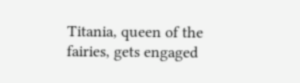Titania, queen of the fairies, gets engaged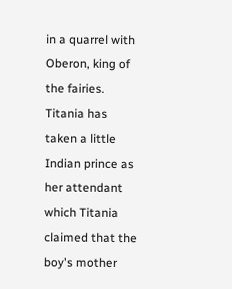in a quarrel with Oberon, king of the fairies. Titania has taken a little Indian prince as her attendant which Titania claimed that the boy's mother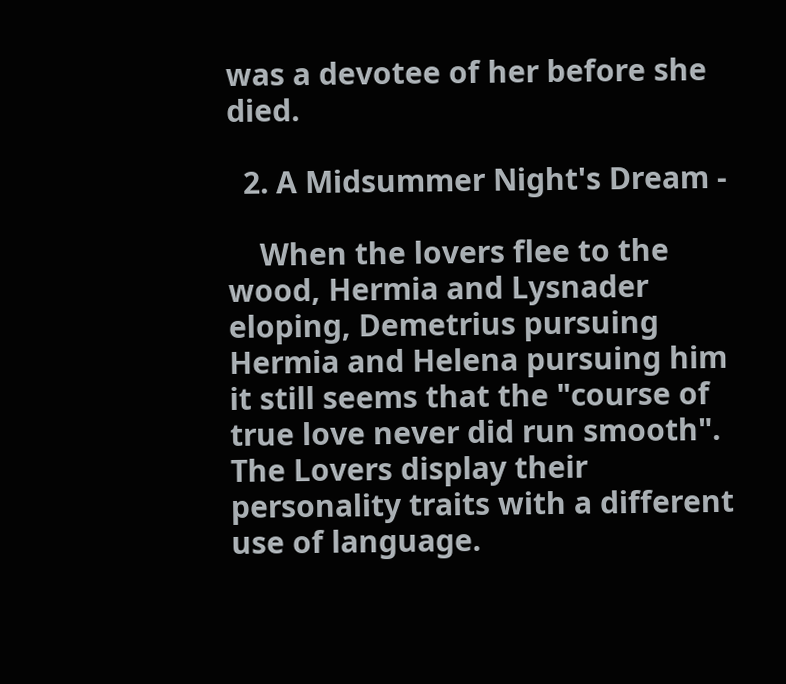was a devotee of her before she died.

  2. A Midsummer Night's Dream -

    When the lovers flee to the wood, Hermia and Lysnader eloping, Demetrius pursuing Hermia and Helena pursuing him it still seems that the "course of true love never did run smooth". The Lovers display their personality traits with a different use of language.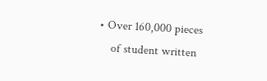• Over 160,000 pieces
    of student written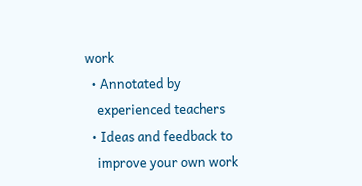work
  • Annotated by
    experienced teachers
  • Ideas and feedback to
    improve your own work